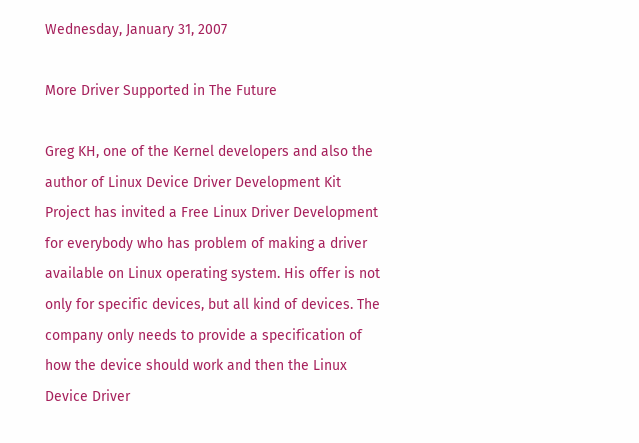Wednesday, January 31, 2007

More Driver Supported in The Future

Greg KH, one of the Kernel developers and also the author of Linux Device Driver Development Kit Project has invited a Free Linux Driver Development for everybody who has problem of making a driver available on Linux operating system. His offer is not only for specific devices, but all kind of devices. The company only needs to provide a specification of how the device should work and then the Linux Device Driver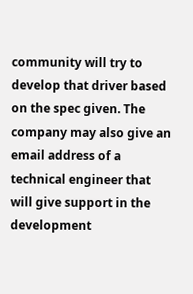community will try to develop that driver based on the spec given. The company may also give an email address of a technical engineer that will give support in the development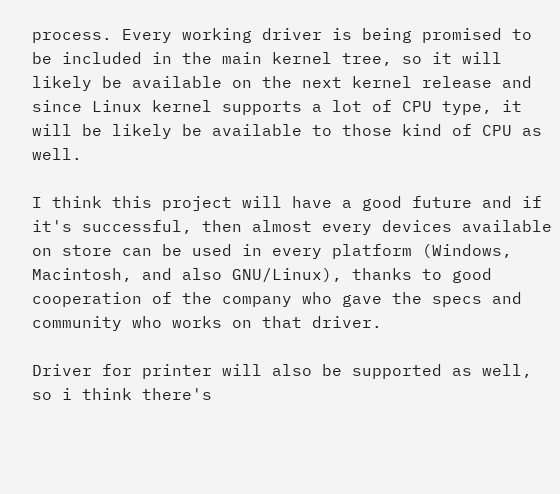process. Every working driver is being promised to be included in the main kernel tree, so it will likely be available on the next kernel release and since Linux kernel supports a lot of CPU type, it will be likely be available to those kind of CPU as well.

I think this project will have a good future and if it's successful, then almost every devices available on store can be used in every platform (Windows, Macintosh, and also GNU/Linux), thanks to good cooperation of the company who gave the specs and community who works on that driver.

Driver for printer will also be supported as well, so i think there's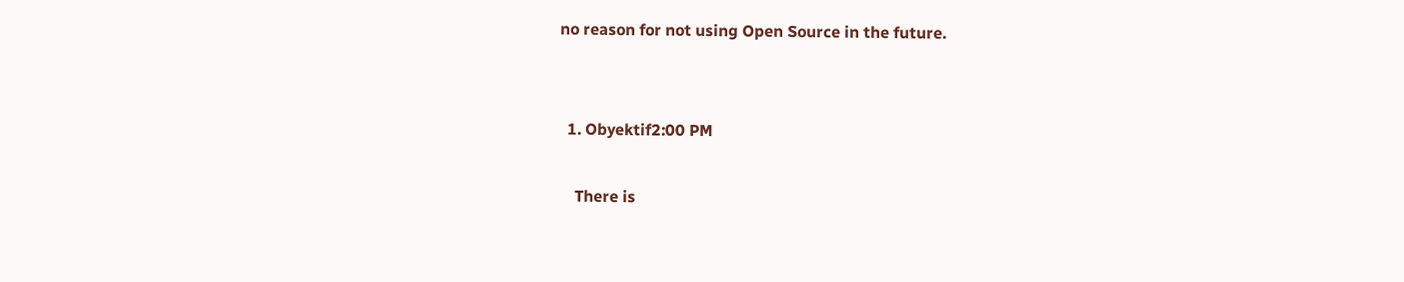no reason for not using Open Source in the future.


  1. Obyektif2:00 PM

    There is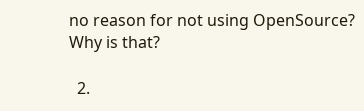no reason for not using OpenSource? Why is that?

  2.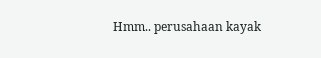Hmm.. perusahaan kayak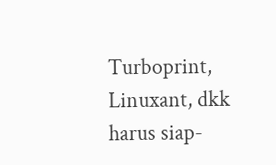Turboprint, Linuxant, dkk harus siap-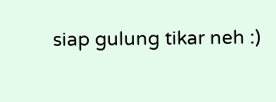siap gulung tikar neh :)